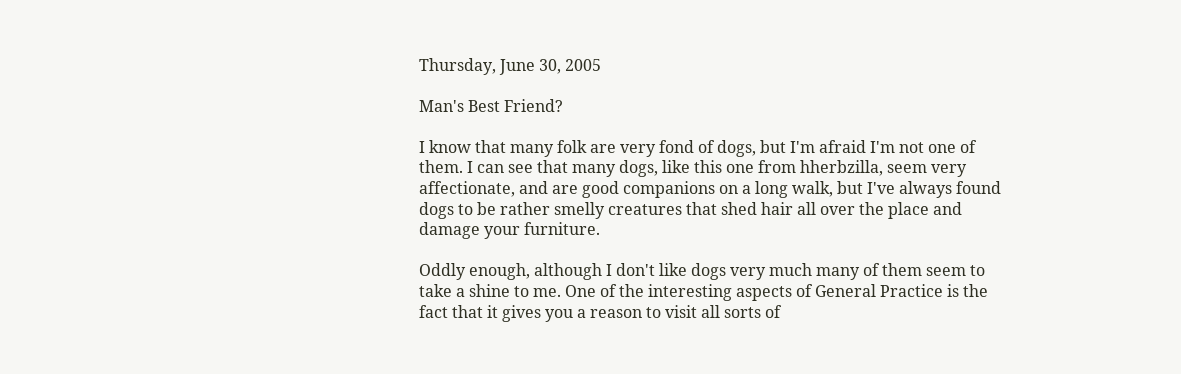Thursday, June 30, 2005

Man's Best Friend?

I know that many folk are very fond of dogs, but I'm afraid I'm not one of them. I can see that many dogs, like this one from hherbzilla, seem very affectionate, and are good companions on a long walk, but I've always found dogs to be rather smelly creatures that shed hair all over the place and damage your furniture.

Oddly enough, although I don't like dogs very much many of them seem to take a shine to me. One of the interesting aspects of General Practice is the fact that it gives you a reason to visit all sorts of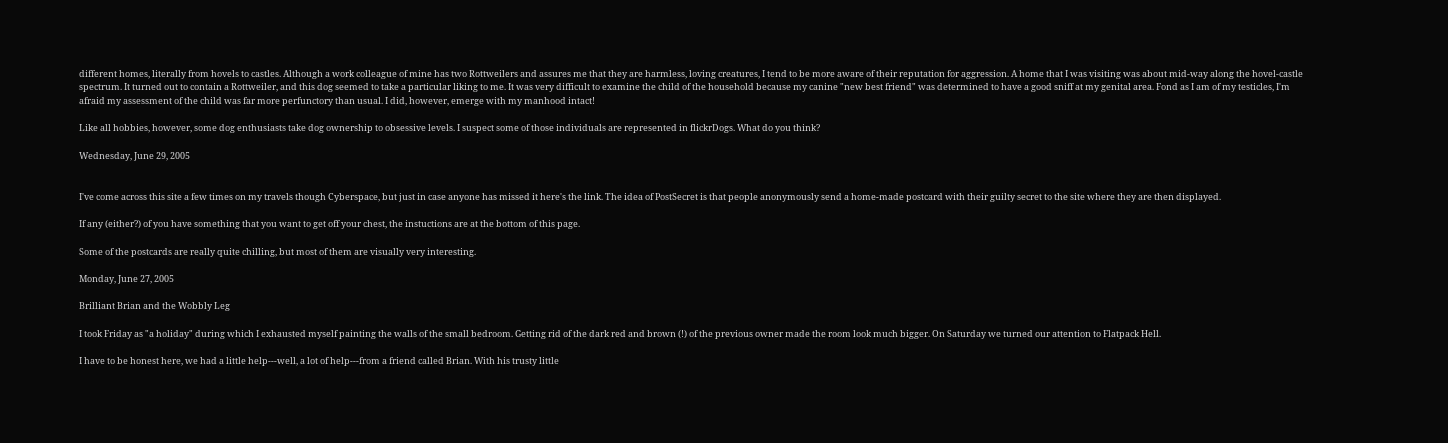different homes, literally from hovels to castles. Although a work colleague of mine has two Rottweilers and assures me that they are harmless, loving creatures, I tend to be more aware of their reputation for aggression. A home that I was visiting was about mid-way along the hovel-castle spectrum. It turned out to contain a Rottweiler, and this dog seemed to take a particular liking to me. It was very difficult to examine the child of the household because my canine "new best friend" was determined to have a good sniff at my genital area. Fond as I am of my testicles, I'm afraid my assessment of the child was far more perfunctory than usual. I did, however, emerge with my manhood intact!

Like all hobbies, however, some dog enthusiasts take dog ownership to obsessive levels. I suspect some of those individuals are represented in flickrDogs. What do you think?

Wednesday, June 29, 2005


I've come across this site a few times on my travels though Cyberspace, but just in case anyone has missed it here's the link. The idea of PostSecret is that people anonymously send a home-made postcard with their guilty secret to the site where they are then displayed.

If any (either?) of you have something that you want to get off your chest, the instuctions are at the bottom of this page.

Some of the postcards are really quite chilling, but most of them are visually very interesting.

Monday, June 27, 2005

Brilliant Brian and the Wobbly Leg

I took Friday as "a holiday" during which I exhausted myself painting the walls of the small bedroom. Getting rid of the dark red and brown (!) of the previous owner made the room look much bigger. On Saturday we turned our attention to Flatpack Hell.

I have to be honest here, we had a little help---well, a lot of help---from a friend called Brian. With his trusty little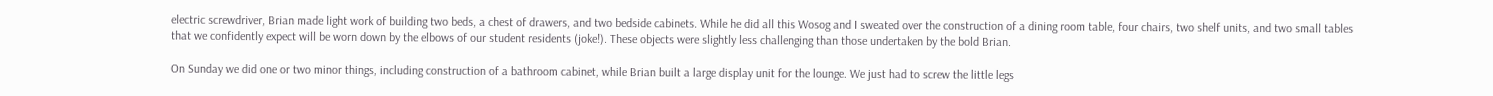electric screwdriver, Brian made light work of building two beds, a chest of drawers, and two bedside cabinets. While he did all this Wosog and I sweated over the construction of a dining room table, four chairs, two shelf units, and two small tables that we confidently expect will be worn down by the elbows of our student residents (joke!). These objects were slightly less challenging than those undertaken by the bold Brian.

On Sunday we did one or two minor things, including construction of a bathroom cabinet, while Brian built a large display unit for the lounge. We just had to screw the little legs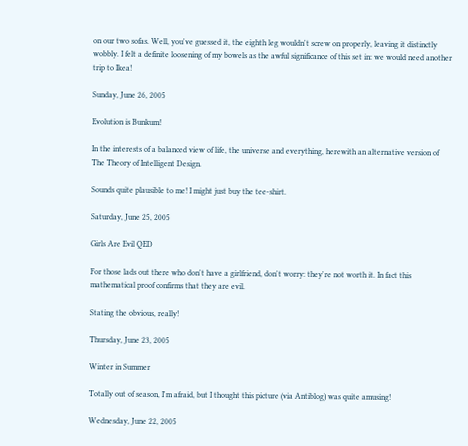on our two sofas. Well, you've guessed it, the eighth leg wouldn't screw on properly, leaving it distinctly wobbly. I felt a definite loosening of my bowels as the awful significance of this set in: we would need another trip to Ikea!

Sunday, June 26, 2005

Evolution is Bunkum!

In the interests of a balanced view of life, the universe and everything, herewith an alternative version of The Theory of Intelligent Design.

Sounds quite plausible to me! I might just buy the tee-shirt.

Saturday, June 25, 2005

Girls Are Evil QED

For those lads out there who don't have a girlfriend, don't worry: they're not worth it. In fact this mathematical proof confirms that they are evil.

Stating the obvious, really!

Thursday, June 23, 2005

Winter in Summer

Totally out of season, I'm afraid, but I thought this picture (via Antiblog) was quite amusing!

Wednesday, June 22, 2005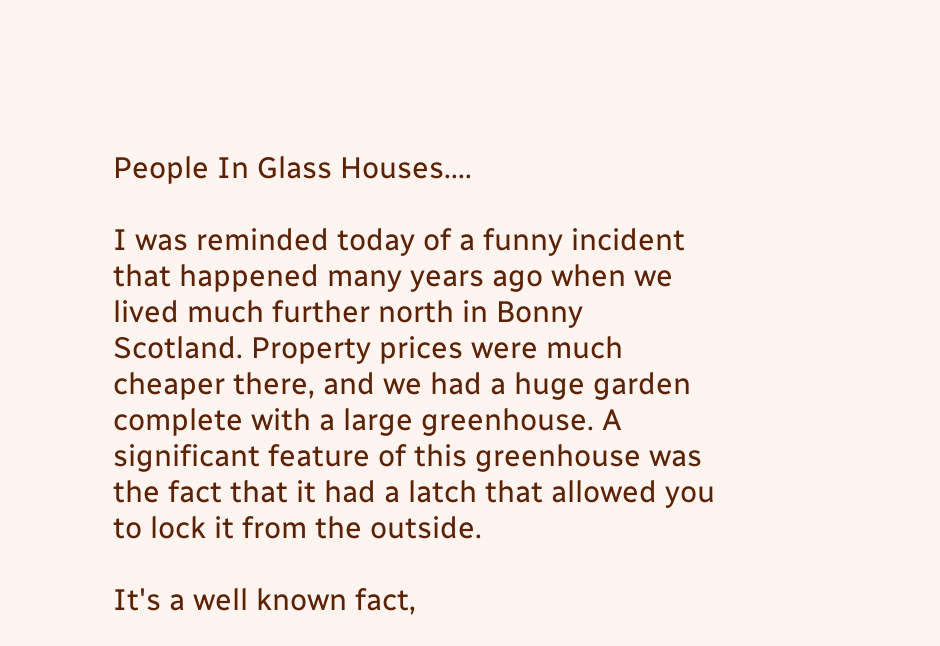People In Glass Houses....

I was reminded today of a funny incident that happened many years ago when we lived much further north in Bonny Scotland. Property prices were much cheaper there, and we had a huge garden complete with a large greenhouse. A significant feature of this greenhouse was the fact that it had a latch that allowed you to lock it from the outside.

It's a well known fact,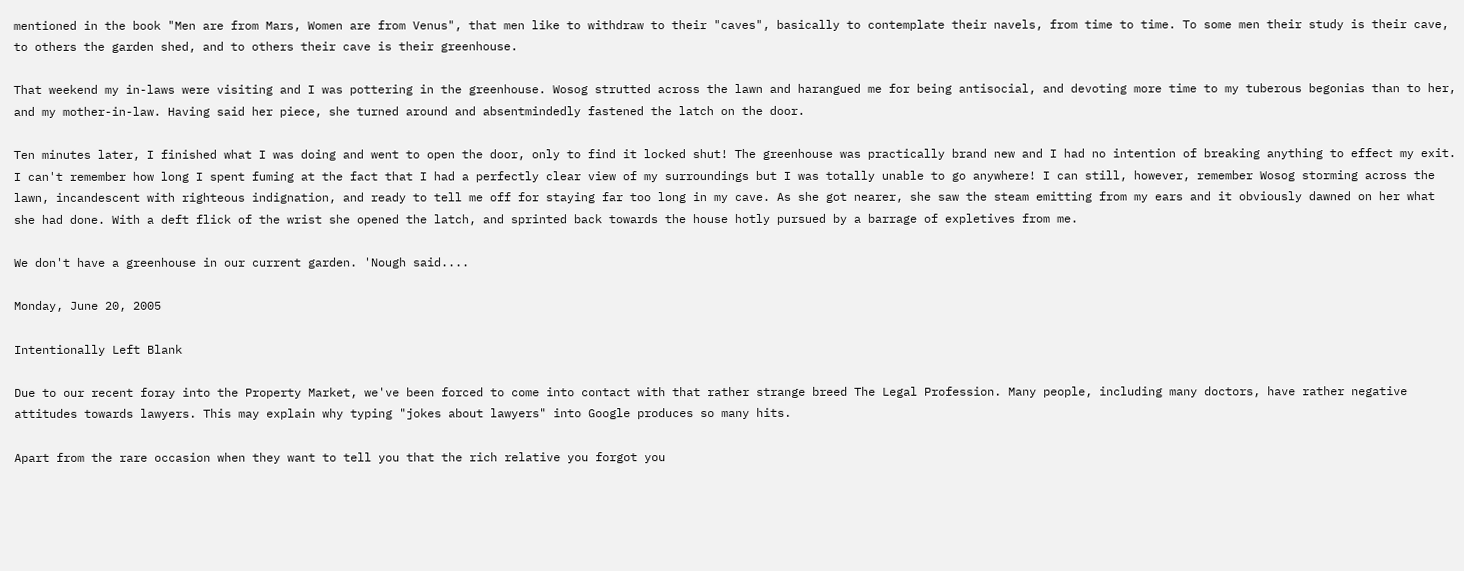mentioned in the book "Men are from Mars, Women are from Venus", that men like to withdraw to their "caves", basically to contemplate their navels, from time to time. To some men their study is their cave, to others the garden shed, and to others their cave is their greenhouse.

That weekend my in-laws were visiting and I was pottering in the greenhouse. Wosog strutted across the lawn and harangued me for being antisocial, and devoting more time to my tuberous begonias than to her, and my mother-in-law. Having said her piece, she turned around and absentmindedly fastened the latch on the door.

Ten minutes later, I finished what I was doing and went to open the door, only to find it locked shut! The greenhouse was practically brand new and I had no intention of breaking anything to effect my exit. I can't remember how long I spent fuming at the fact that I had a perfectly clear view of my surroundings but I was totally unable to go anywhere! I can still, however, remember Wosog storming across the lawn, incandescent with righteous indignation, and ready to tell me off for staying far too long in my cave. As she got nearer, she saw the steam emitting from my ears and it obviously dawned on her what she had done. With a deft flick of the wrist she opened the latch, and sprinted back towards the house hotly pursued by a barrage of expletives from me.

We don't have a greenhouse in our current garden. 'Nough said....

Monday, June 20, 2005

Intentionally Left Blank

Due to our recent foray into the Property Market, we've been forced to come into contact with that rather strange breed The Legal Profession. Many people, including many doctors, have rather negative attitudes towards lawyers. This may explain why typing "jokes about lawyers" into Google produces so many hits.

Apart from the rare occasion when they want to tell you that the rich relative you forgot you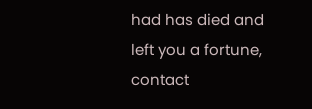had has died and left you a fortune, contact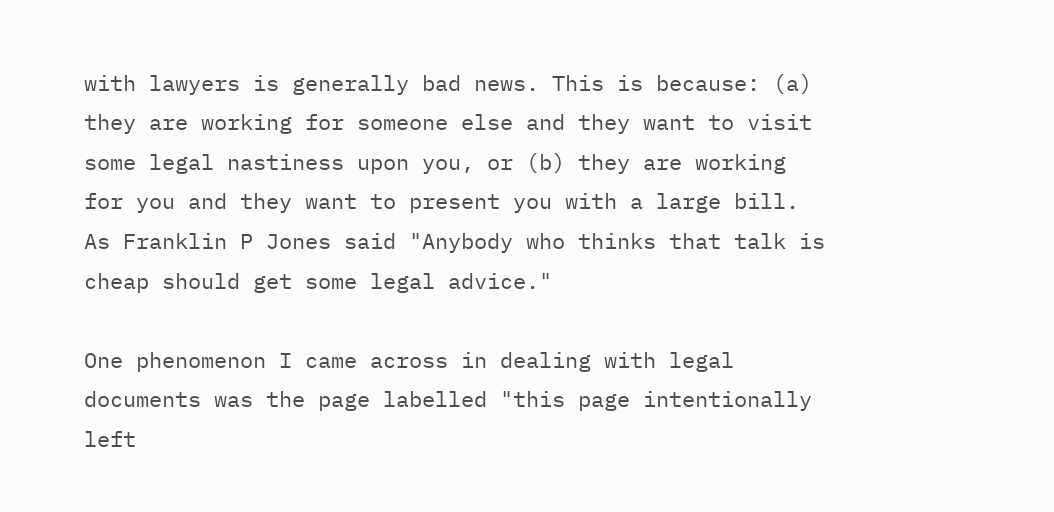with lawyers is generally bad news. This is because: (a) they are working for someone else and they want to visit some legal nastiness upon you, or (b) they are working for you and they want to present you with a large bill. As Franklin P Jones said "Anybody who thinks that talk is cheap should get some legal advice."

One phenomenon I came across in dealing with legal documents was the page labelled "this page intentionally left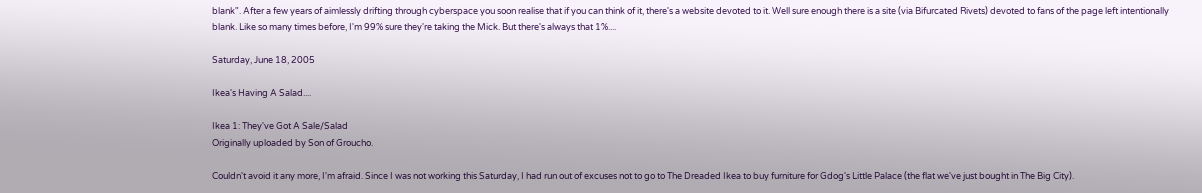blank". After a few years of aimlessly drifting through cyberspace you soon realise that if you can think of it, there's a website devoted to it. Well sure enough there is a site (via Bifurcated Rivets) devoted to fans of the page left intentionally blank. Like so many times before, I'm 99% sure they're taking the Mick. But there's always that 1%....

Saturday, June 18, 2005

Ikea's Having A Salad....

Ikea 1: They've Got A Sale/Salad
Originally uploaded by Son of Groucho.

Couldn't avoid it any more, I'm afraid. Since I was not working this Saturday, I had run out of excuses not to go to The Dreaded Ikea to buy furniture for Gdog's Little Palace (the flat we've just bought in The Big City).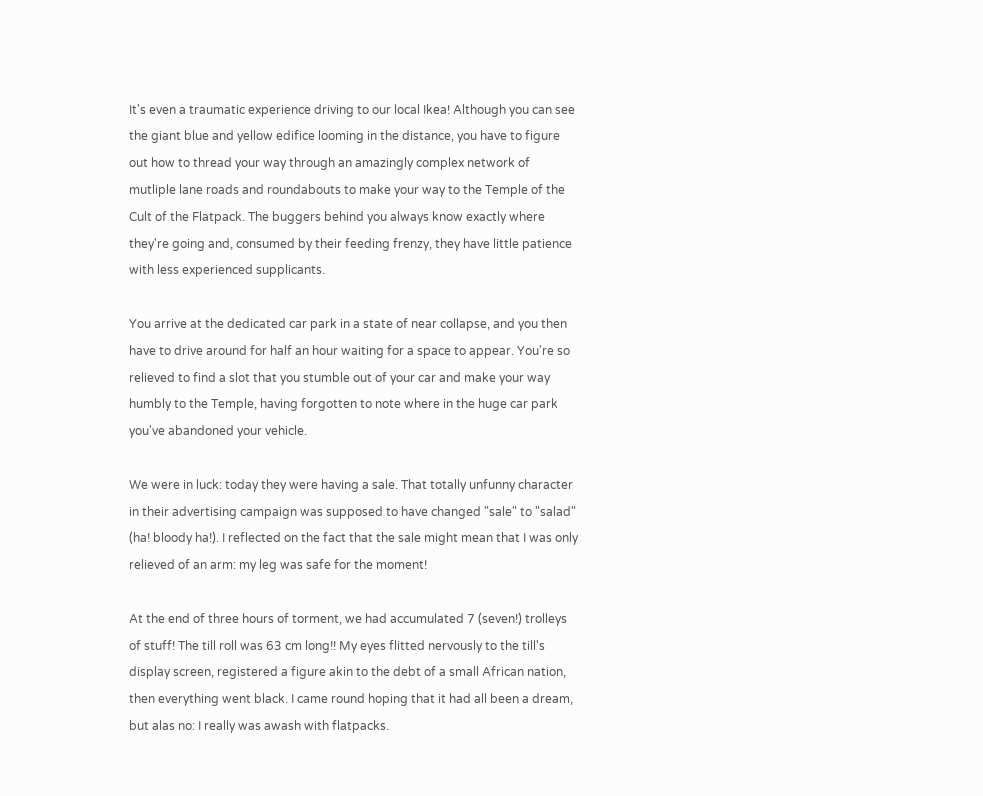It's even a traumatic experience driving to our local Ikea! Although you can see the giant blue and yellow edifice looming in the distance, you have to figure out how to thread your way through an amazingly complex network of mutliple lane roads and roundabouts to make your way to the Temple of the Cult of the Flatpack. The buggers behind you always know exactly where they're going and, consumed by their feeding frenzy, they have little patience with less experienced supplicants.

You arrive at the dedicated car park in a state of near collapse, and you then have to drive around for half an hour waiting for a space to appear. You're so relieved to find a slot that you stumble out of your car and make your way humbly to the Temple, having forgotten to note where in the huge car park you've abandoned your vehicle.

We were in luck: today they were having a sale. That totally unfunny character in their advertising campaign was supposed to have changed "sale" to "salad" (ha! bloody ha!). I reflected on the fact that the sale might mean that I was only relieved of an arm: my leg was safe for the moment!

At the end of three hours of torment, we had accumulated 7 (seven!) trolleys of stuff! The till roll was 63 cm long!! My eyes flitted nervously to the till's display screen, registered a figure akin to the debt of a small African nation, then everything went black. I came round hoping that it had all been a dream, but alas no: I really was awash with flatpacks.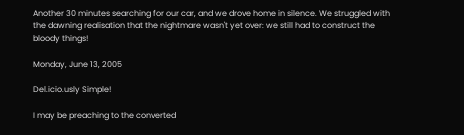Another 30 minutes searching for our car, and we drove home in silence. We struggled with the dawning realisation that the nightmare wasn't yet over: we still had to construct the bloody things!

Monday, June 13, 2005

Del.icio.usly Simple!

I may be preaching to the converted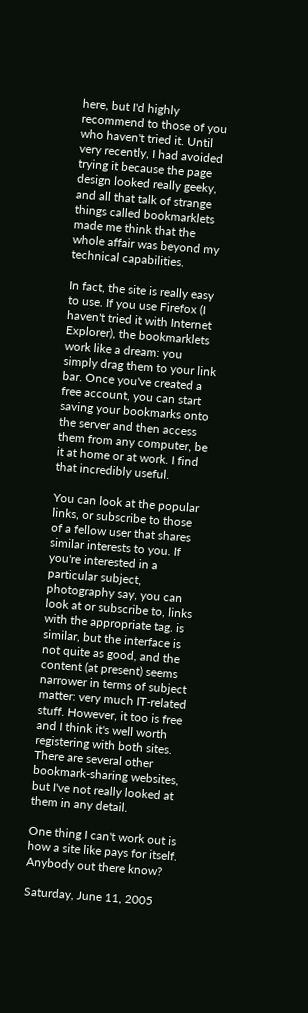here, but I'd highly recommend to those of you who haven't tried it. Until very recently, I had avoided trying it because the page design looked really geeky, and all that talk of strange things called bookmarklets made me think that the whole affair was beyond my technical capabilities.

In fact, the site is really easy to use. If you use Firefox (I haven't tried it with Internet Explorer), the bookmarklets work like a dream: you simply drag them to your link bar. Once you've created a free account, you can start saving your bookmarks onto the server and then access them from any computer, be it at home or at work. I find that incredibly useful.

You can look at the popular links, or subscribe to those of a fellow user that shares similar interests to you. If you're interested in a particular subject, photography say, you can look at or subscribe to, links with the appropriate tag. is similar, but the interface is not quite as good, and the content (at present) seems narrower in terms of subject matter: very much IT-related stuff. However, it too is free and I think it's well worth registering with both sites. There are several other bookmark-sharing websites, but I've not really looked at them in any detail.

One thing I can't work out is how a site like pays for itself. Anybody out there know?

Saturday, June 11, 2005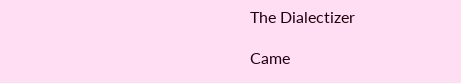The Dialectizer

Came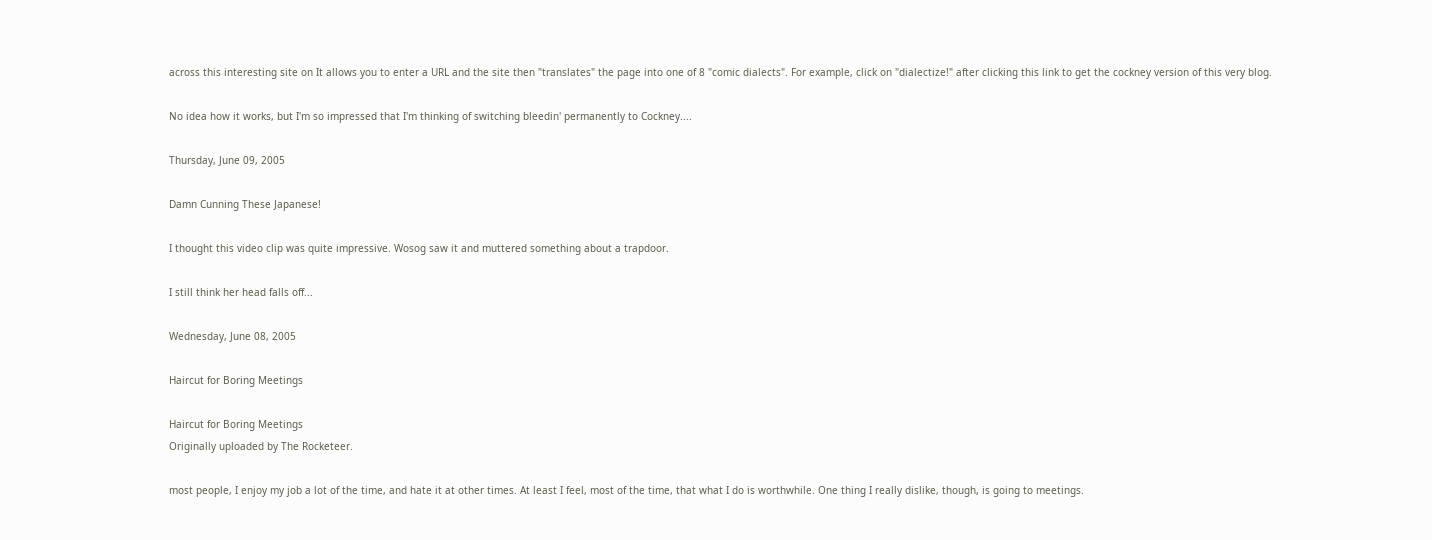across this interesting site on It allows you to enter a URL and the site then "translates" the page into one of 8 "comic dialects". For example, click on "dialectize!" after clicking this link to get the cockney version of this very blog.

No idea how it works, but I'm so impressed that I'm thinking of switching bleedin' permanently to Cockney....

Thursday, June 09, 2005

Damn Cunning These Japanese!

I thought this video clip was quite impressive. Wosog saw it and muttered something about a trapdoor.

I still think her head falls off...

Wednesday, June 08, 2005

Haircut for Boring Meetings

Haircut for Boring Meetings
Originally uploaded by The Rocketeer.

most people, I enjoy my job a lot of the time, and hate it at other times. At least I feel, most of the time, that what I do is worthwhile. One thing I really dislike, though, is going to meetings.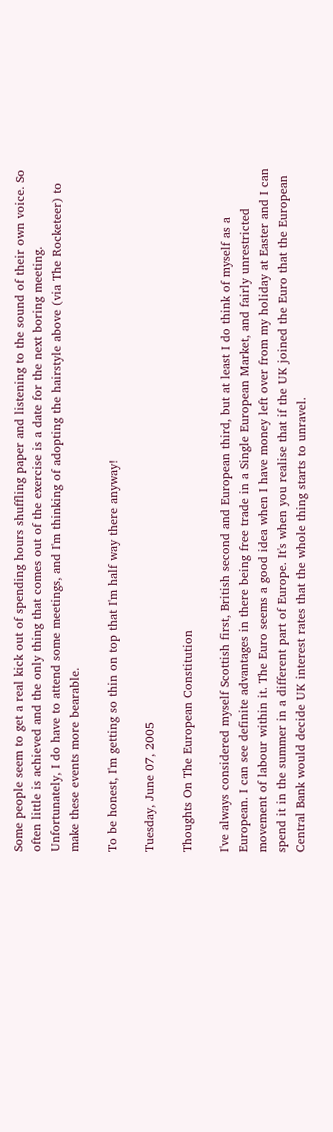Some people seem to get a real kick out of spending hours shuffling paper and listening to the sound of their own voice. So often little is achieved and the only thing that comes out of the exercise is a date for the next boring meeting. Unfortunately, I do have to attend some meetings, and I'm thinking of adopting the hairstyle above (via The Rocketeer) to make these events more bearable.

To be honest, I'm getting so thin on top that I'm half way there anyway!

Tuesday, June 07, 2005

Thoughts On The European Constitution

I've always considered myself Scottish first, British second and European third, but at least I do think of myself as a European. I can see definite advantages in there being free trade in a Single European Market, and fairly unrestricted movement of labour within it. The Euro seems a good idea when I have money left over from my holiday at Easter and I can spend it in the summer in a different part of Europe. It's when you realise that if the UK joined the Euro that the European Central Bank would decide UK interest rates that the whole thing starts to unravel.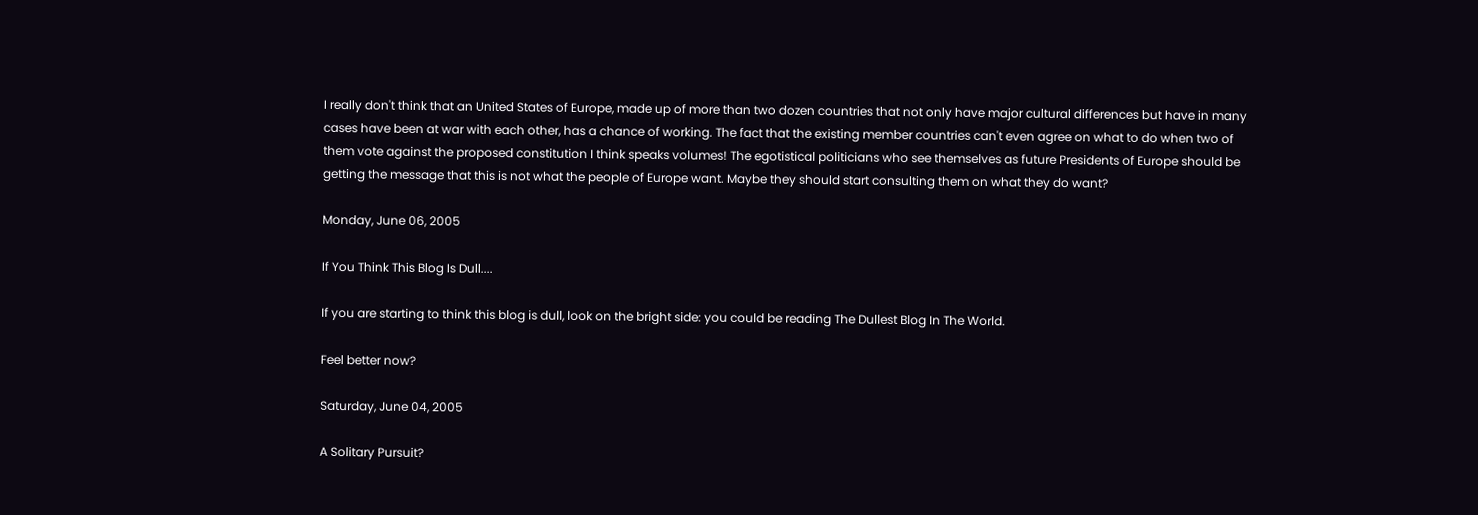I really don't think that an United States of Europe, made up of more than two dozen countries that not only have major cultural differences but have in many cases have been at war with each other, has a chance of working. The fact that the existing member countries can't even agree on what to do when two of them vote against the proposed constitution I think speaks volumes! The egotistical politicians who see themselves as future Presidents of Europe should be getting the message that this is not what the people of Europe want. Maybe they should start consulting them on what they do want?

Monday, June 06, 2005

If You Think This Blog Is Dull....

If you are starting to think this blog is dull, look on the bright side: you could be reading The Dullest Blog In The World.

Feel better now?

Saturday, June 04, 2005

A Solitary Pursuit?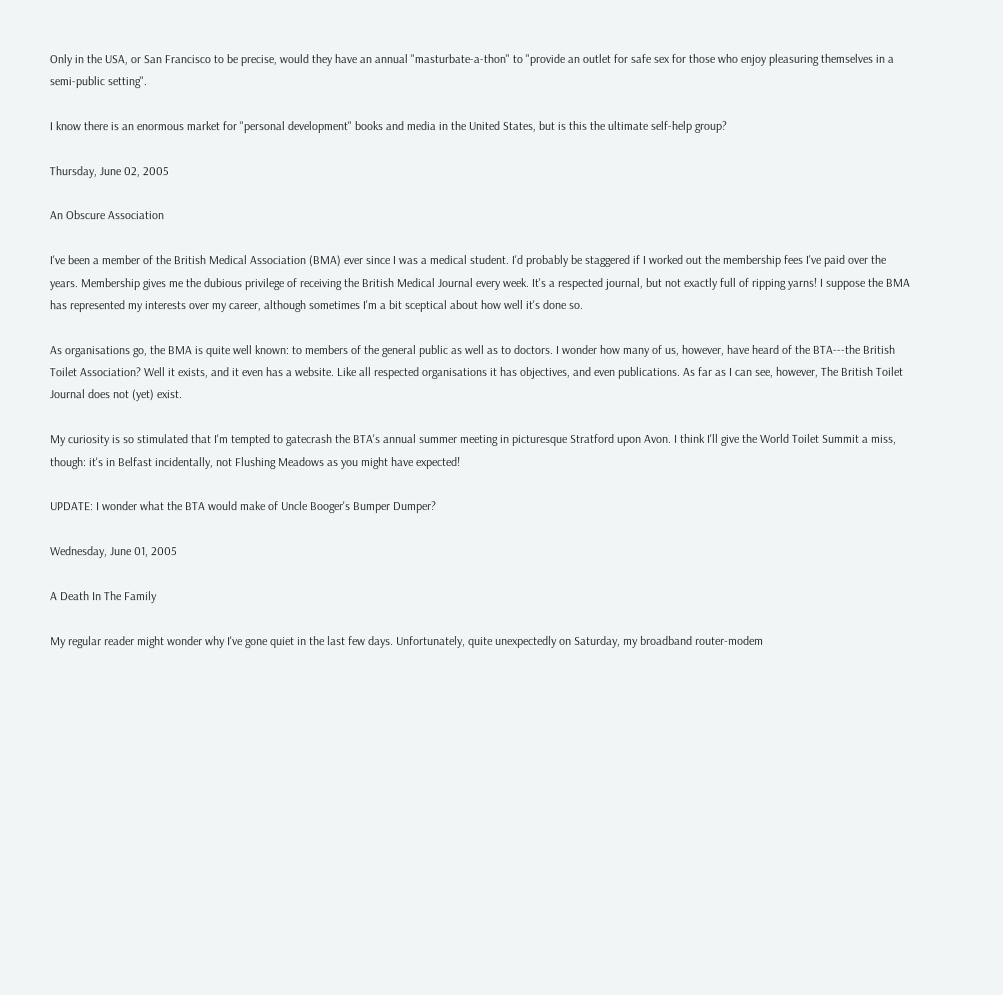Only in the USA, or San Francisco to be precise, would they have an annual "masturbate-a-thon" to "provide an outlet for safe sex for those who enjoy pleasuring themselves in a semi-public setting".

I know there is an enormous market for "personal development" books and media in the United States, but is this the ultimate self-help group?

Thursday, June 02, 2005

An Obscure Association

I've been a member of the British Medical Association (BMA) ever since I was a medical student. I'd probably be staggered if I worked out the membership fees I've paid over the years. Membership gives me the dubious privilege of receiving the British Medical Journal every week. It's a respected journal, but not exactly full of ripping yarns! I suppose the BMA has represented my interests over my career, although sometimes I'm a bit sceptical about how well it's done so.

As organisations go, the BMA is quite well known: to members of the general public as well as to doctors. I wonder how many of us, however, have heard of the BTA---the British Toilet Association? Well it exists, and it even has a website. Like all respected organisations it has objectives, and even publications. As far as I can see, however, The British Toilet Journal does not (yet) exist.

My curiosity is so stimulated that I'm tempted to gatecrash the BTA's annual summer meeting in picturesque Stratford upon Avon. I think I'll give the World Toilet Summit a miss, though: it's in Belfast incidentally, not Flushing Meadows as you might have expected!

UPDATE: I wonder what the BTA would make of Uncle Booger's Bumper Dumper?

Wednesday, June 01, 2005

A Death In The Family

My regular reader might wonder why I've gone quiet in the last few days. Unfortunately, quite unexpectedly on Saturday, my broadband router-modem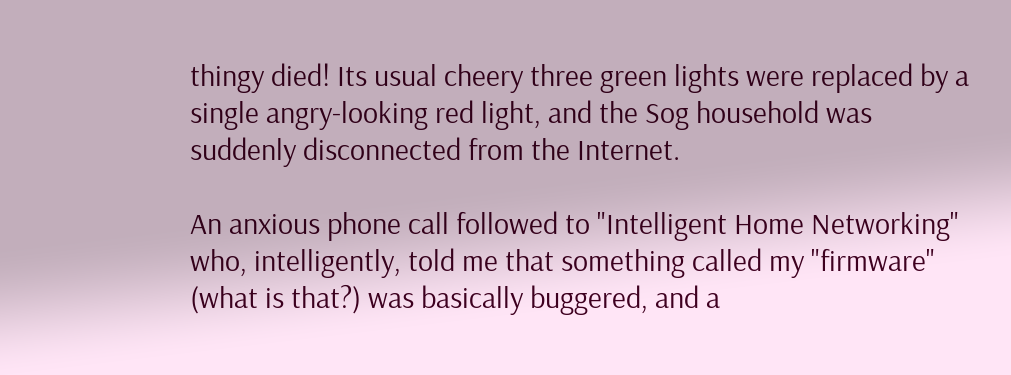thingy died! Its usual cheery three green lights were replaced by a single angry-looking red light, and the Sog household was suddenly disconnected from the Internet.

An anxious phone call followed to "Intelligent Home Networking" who, intelligently, told me that something called my "firmware" (what is that?) was basically buggered, and a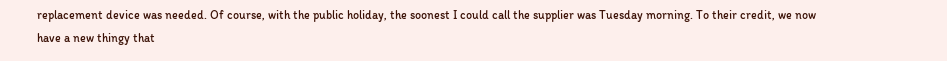replacement device was needed. Of course, with the public holiday, the soonest I could call the supplier was Tuesday morning. To their credit, we now have a new thingy that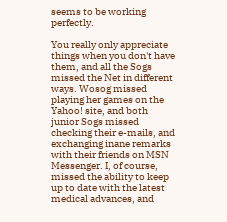seems to be working perfectly.

You really only appreciate things when you don't have them, and all the Sogs missed the Net in different ways. Wosog missed playing her games on the Yahoo! site, and both junior Sogs missed checking their e-mails, and exchanging inane remarks with their friends on MSN Messenger. I, of course, missed the ability to keep up to date with the latest medical advances, and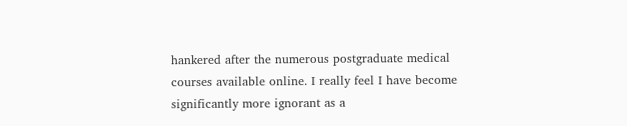hankered after the numerous postgraduate medical courses available online. I really feel I have become significantly more ignorant as a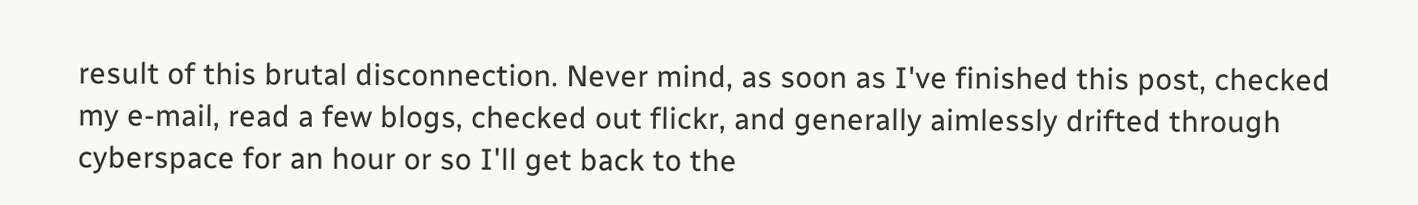result of this brutal disconnection. Never mind, as soon as I've finished this post, checked my e-mail, read a few blogs, checked out flickr, and generally aimlessly drifted through cyberspace for an hour or so I'll get back to the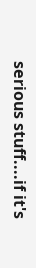serious stuff....if it's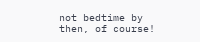not bedtime by then, of course!